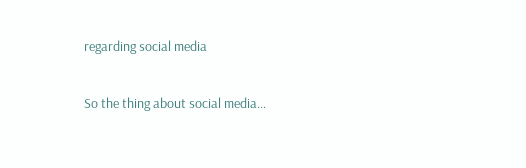regarding social media

So the thing about social media…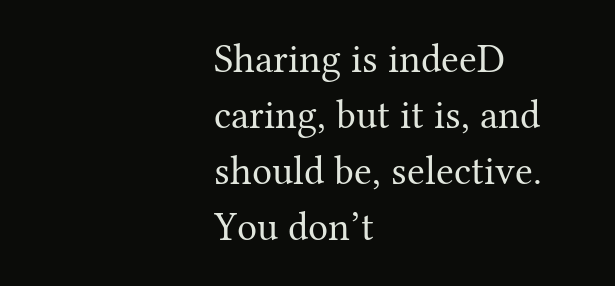Sharing is indeeD caring, but it is, and should be, selective. You don’t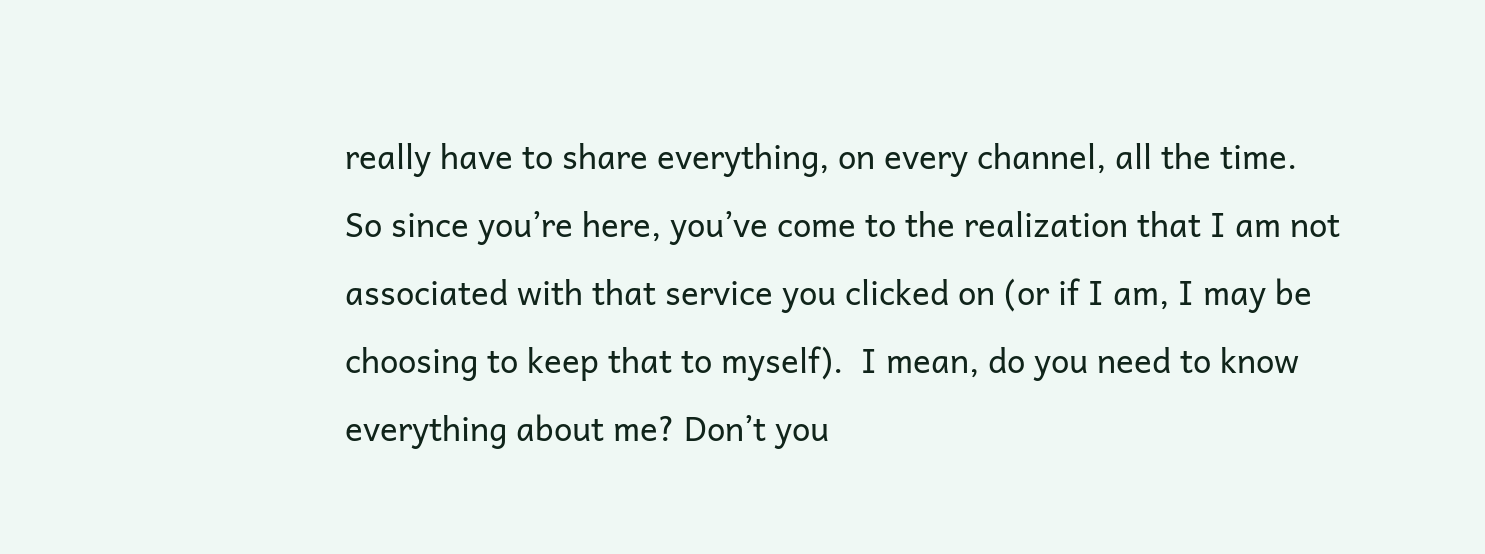really have to share everything, on every channel, all the time.
So since you’re here, you’ve come to the realization that I am not associated with that service you clicked on (or if I am, I may be choosing to keep that to myself).  I mean, do you need to know everything about me? Don’t you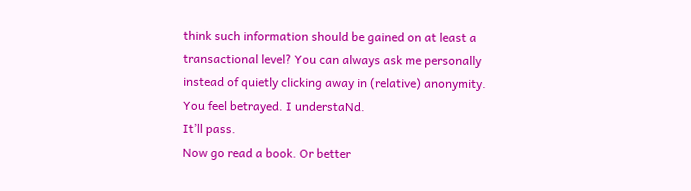think such information should be gained on at least a transactional level? You can always ask me personally instead of quietly clicking away in (relative) anonymity.
You feel betrayed. I understaNd.
It’ll pass.
Now go read a book. Or better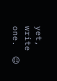yet, write one.  😉